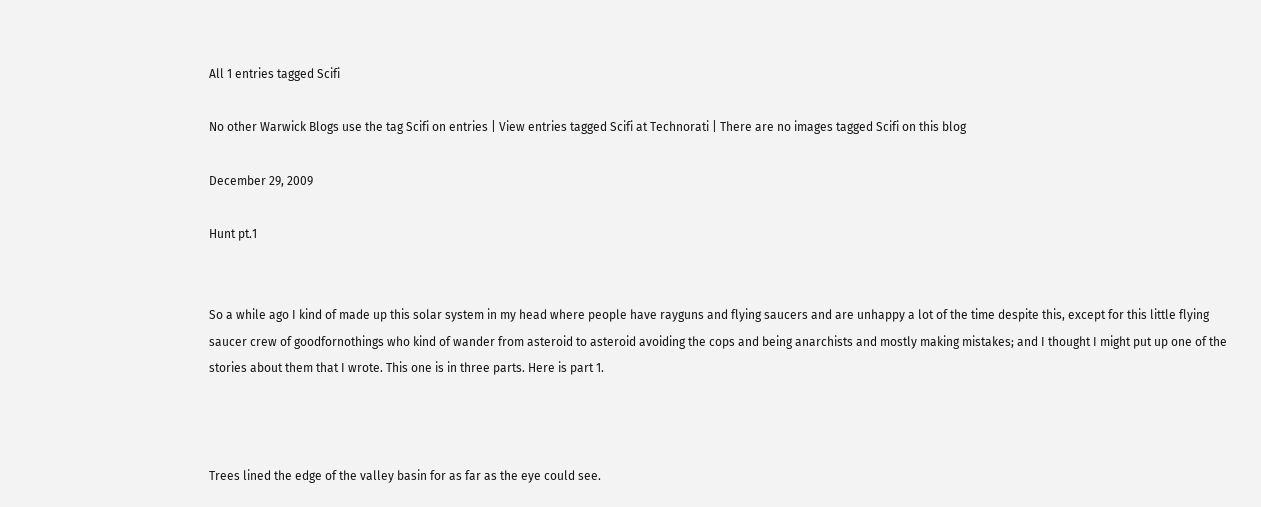All 1 entries tagged Scifi

No other Warwick Blogs use the tag Scifi on entries | View entries tagged Scifi at Technorati | There are no images tagged Scifi on this blog

December 29, 2009

Hunt pt.1


So a while ago I kind of made up this solar system in my head where people have rayguns and flying saucers and are unhappy a lot of the time despite this, except for this little flying saucer crew of goodfornothings who kind of wander from asteroid to asteroid avoiding the cops and being anarchists and mostly making mistakes; and I thought I might put up one of the stories about them that I wrote. This one is in three parts. Here is part 1.



Trees lined the edge of the valley basin for as far as the eye could see.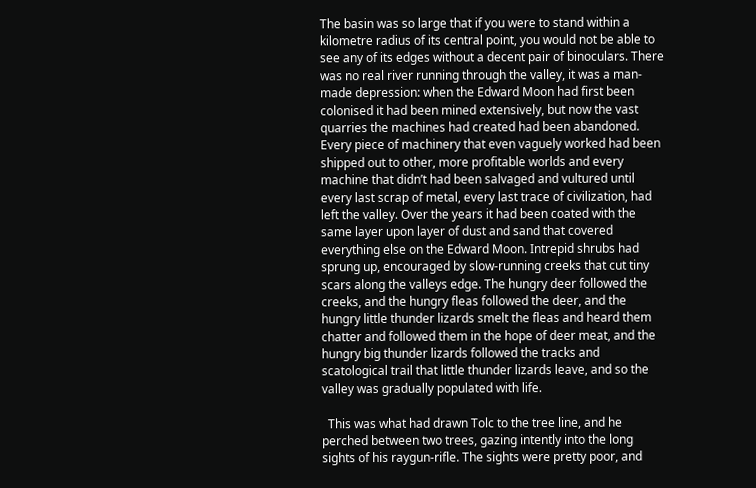The basin was so large that if you were to stand within a kilometre radius of its central point, you would not be able to see any of its edges without a decent pair of binoculars. There was no real river running through the valley, it was a man-made depression: when the Edward Moon had first been colonised it had been mined extensively, but now the vast quarries the machines had created had been abandoned. Every piece of machinery that even vaguely worked had been shipped out to other, more profitable worlds and every machine that didn’t had been salvaged and vultured until every last scrap of metal, every last trace of civilization, had left the valley. Over the years it had been coated with the same layer upon layer of dust and sand that covered everything else on the Edward Moon. Intrepid shrubs had sprung up, encouraged by slow-running creeks that cut tiny scars along the valleys edge. The hungry deer followed the creeks, and the hungry fleas followed the deer, and the hungry little thunder lizards smelt the fleas and heard them chatter and followed them in the hope of deer meat, and the hungry big thunder lizards followed the tracks and scatological trail that little thunder lizards leave, and so the valley was gradually populated with life.

  This was what had drawn Tolc to the tree line, and he perched between two trees, gazing intently into the long sights of his raygun-rifle. The sights were pretty poor, and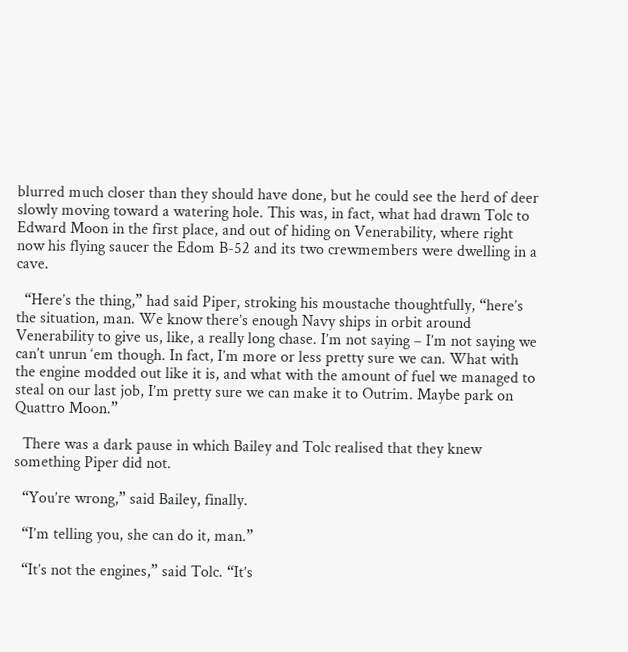blurred much closer than they should have done, but he could see the herd of deer slowly moving toward a watering hole. This was, in fact, what had drawn Tolc to Edward Moon in the first place, and out of hiding on Venerability, where right now his flying saucer the Edom B-52 and its two crewmembers were dwelling in a cave.

  “Here’s the thing,” had said Piper, stroking his moustache thoughtfully, “here’s the situation, man. We know there’s enough Navy ships in orbit around Venerability to give us, like, a really long chase. I’m not saying – I’m not saying we can’t unrun ‘em though. In fact, I’m more or less pretty sure we can. What with the engine modded out like it is, and what with the amount of fuel we managed to steal on our last job, I’m pretty sure we can make it to Outrim. Maybe park on Quattro Moon.”

  There was a dark pause in which Bailey and Tolc realised that they knew something Piper did not.

  “You’re wrong,” said Bailey, finally.

  “I’m telling you, she can do it, man.”

  “It’s not the engines,” said Tolc. “It’s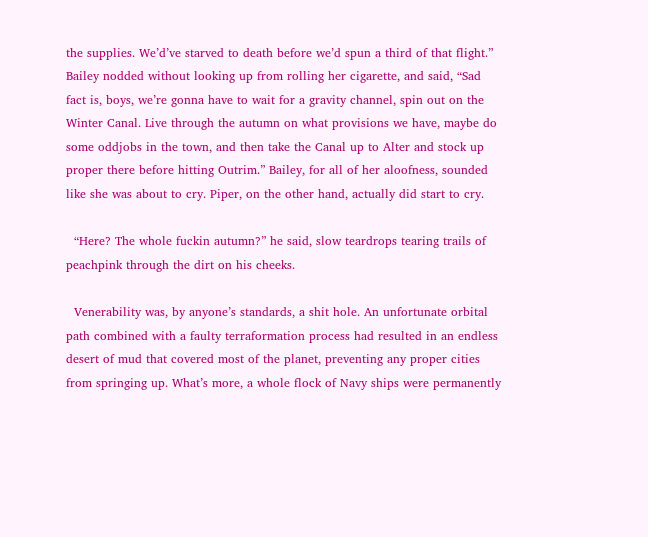the supplies. We’d’ve starved to death before we’d spun a third of that flight.” Bailey nodded without looking up from rolling her cigarette, and said, “Sad fact is, boys, we’re gonna have to wait for a gravity channel, spin out on the Winter Canal. Live through the autumn on what provisions we have, maybe do some oddjobs in the town, and then take the Canal up to Alter and stock up proper there before hitting Outrim.” Bailey, for all of her aloofness, sounded like she was about to cry. Piper, on the other hand, actually did start to cry.

  “Here? The whole fuckin autumn?” he said, slow teardrops tearing trails of peachpink through the dirt on his cheeks.

  Venerability was, by anyone’s standards, a shit hole. An unfortunate orbital path combined with a faulty terraformation process had resulted in an endless desert of mud that covered most of the planet, preventing any proper cities from springing up. What’s more, a whole flock of Navy ships were permanently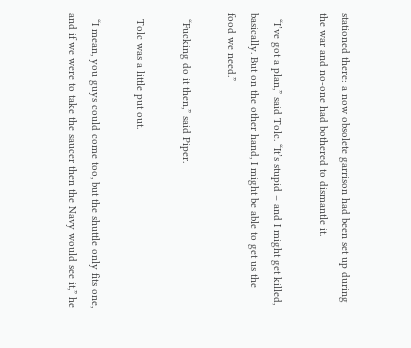stationed there: a now obsolete garrison had been set up during the war and no-one had bothered to dismantle it.

  “I’ve got a plan,” said Tolc. “It’s stupid – and I might get killed, basically. But on the other hand, I might be able to get us the food we need.”

  “Fucking do it then,” said Piper.

  Tolc was a little put out.

  “I mean, you guys could come too, but the shuttle only fits one, and if we were to take the saucer then the Navy would see it,” he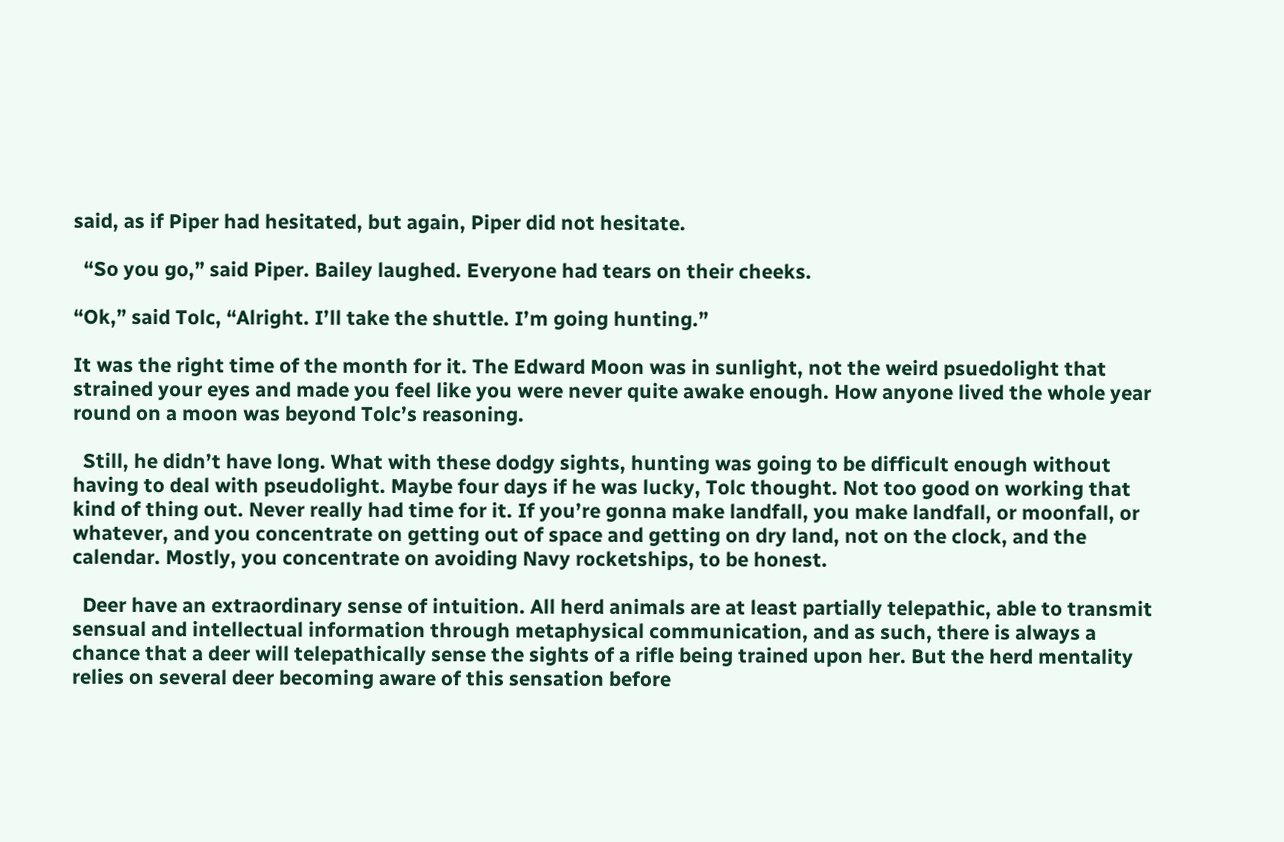said, as if Piper had hesitated, but again, Piper did not hesitate.

  “So you go,” said Piper. Bailey laughed. Everyone had tears on their cheeks.

“Ok,” said Tolc, “Alright. I’ll take the shuttle. I’m going hunting.”

It was the right time of the month for it. The Edward Moon was in sunlight, not the weird psuedolight that strained your eyes and made you feel like you were never quite awake enough. How anyone lived the whole year round on a moon was beyond Tolc’s reasoning.

  Still, he didn’t have long. What with these dodgy sights, hunting was going to be difficult enough without having to deal with pseudolight. Maybe four days if he was lucky, Tolc thought. Not too good on working that kind of thing out. Never really had time for it. If you’re gonna make landfall, you make landfall, or moonfall, or whatever, and you concentrate on getting out of space and getting on dry land, not on the clock, and the calendar. Mostly, you concentrate on avoiding Navy rocketships, to be honest.

  Deer have an extraordinary sense of intuition. All herd animals are at least partially telepathic, able to transmit sensual and intellectual information through metaphysical communication, and as such, there is always a chance that a deer will telepathically sense the sights of a rifle being trained upon her. But the herd mentality relies on several deer becoming aware of this sensation before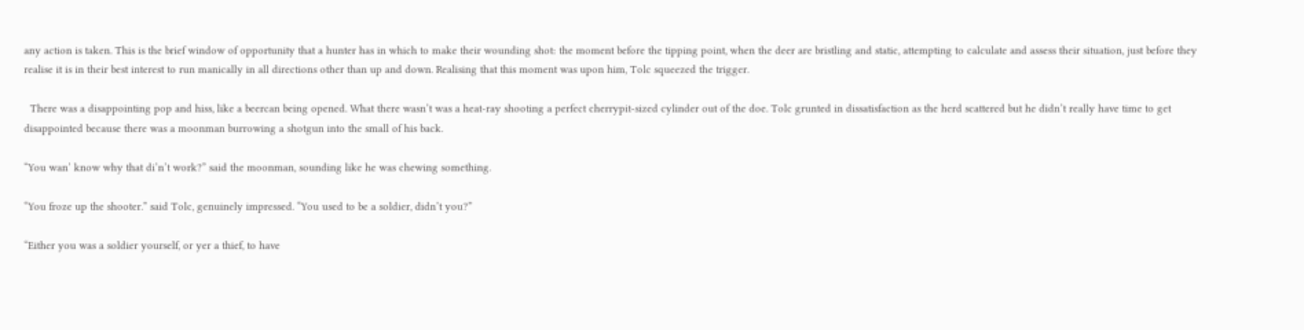any action is taken. This is the brief window of opportunity that a hunter has in which to make their wounding shot: the moment before the tipping point, when the deer are bristling and static, attempting to calculate and assess their situation, just before they realise it is in their best interest to run manically in all directions other than up and down. Realising that this moment was upon him, Tolc squeezed the trigger.

  There was a disappointing pop and hiss, like a beercan being opened. What there wasn’t was a heat-ray shooting a perfect cherrypit-sized cylinder out of the doe. Tolc grunted in dissatisfaction as the herd scattered but he didn’t really have time to get disappointed because there was a moonman burrowing a shotgun into the small of his back.

“You wan’ know why that di’n’t work?” said the moonman, sounding like he was chewing something.

“You froze up the shooter.” said Tolc, genuinely impressed. “You used to be a soldier, didn’t you?”

“Either you was a soldier yourself, or yer a thief, to have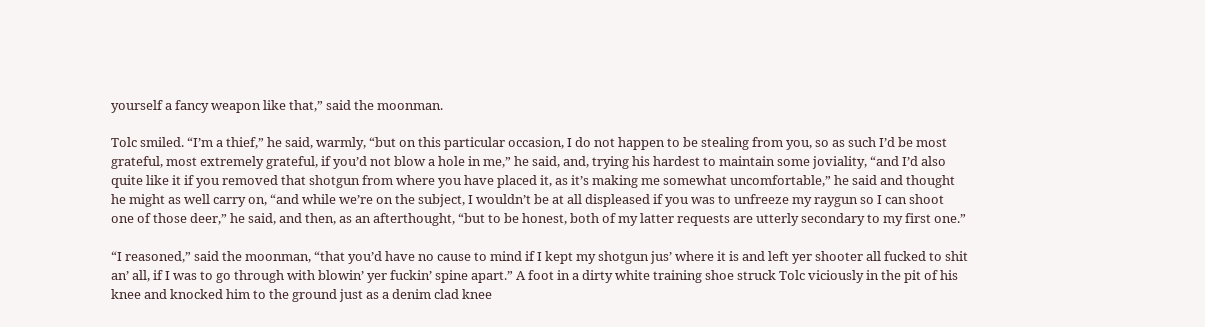yourself a fancy weapon like that,” said the moonman.

Tolc smiled. “I’m a thief,” he said, warmly, “but on this particular occasion, I do not happen to be stealing from you, so as such I’d be most grateful, most extremely grateful, if you’d not blow a hole in me,” he said, and, trying his hardest to maintain some joviality, “and I’d also quite like it if you removed that shotgun from where you have placed it, as it’s making me somewhat uncomfortable,” he said and thought he might as well carry on, “and while we’re on the subject, I wouldn’t be at all displeased if you was to unfreeze my raygun so I can shoot one of those deer,” he said, and then, as an afterthought, “but to be honest, both of my latter requests are utterly secondary to my first one.”

“I reasoned,” said the moonman, “that you’d have no cause to mind if I kept my shotgun jus’ where it is and left yer shooter all fucked to shit an’ all, if I was to go through with blowin’ yer fuckin’ spine apart.” A foot in a dirty white training shoe struck Tolc viciously in the pit of his knee and knocked him to the ground just as a denim clad knee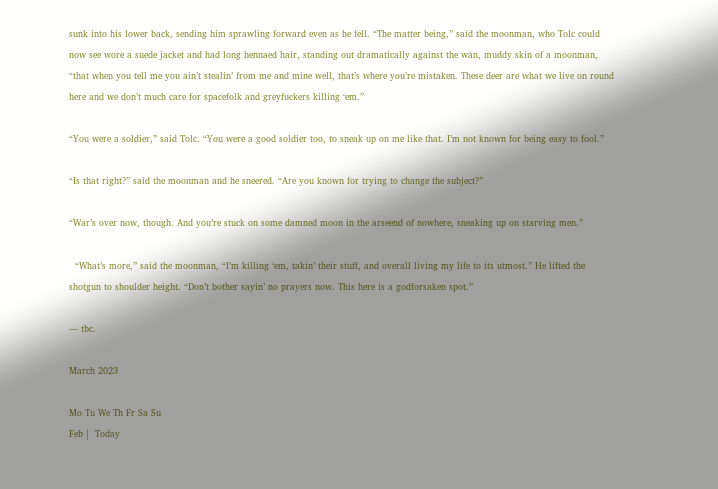sunk into his lower back, sending him sprawling forward even as he fell. “The matter being,” said the moonman, who Tolc could now see wore a suede jacket and had long hennaed hair, standing out dramatically against the wan, muddy skin of a moonman, “that when you tell me you ain’t stealin’ from me and mine well, that’s where you’re mistaken. These deer are what we live on round here and we don’t much care for spacefolk and greyfuckers killing ‘em.”

“You were a soldier,” said Tolc. “You were a good soldier too, to sneak up on me like that. I’m not known for being easy to fool.”

“Is that right?” said the moonman and he sneered. “Are you known for trying to change the subject?”

“War’s over now, though. And you’re stuck on some damned moon in the arseend of nowhere, sneaking up on starving men.”

  “What’s more,” said the moonman, “I’m killing ‘em, takin’ their stuff, and overall living my life to its utmost.” He lifted the shotgun to shoulder height. “Don’t bother sayin’ no prayers now. This here is a godforsaken spot.”

--- tbc.

March 2023

Mo Tu We Th Fr Sa Su
Feb |  Today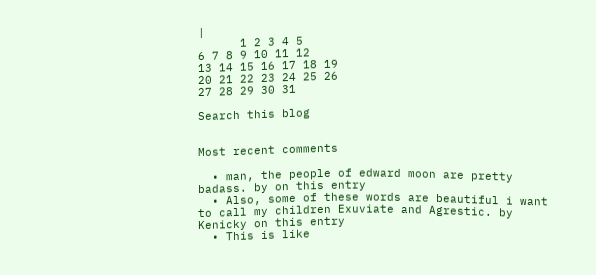|
      1 2 3 4 5
6 7 8 9 10 11 12
13 14 15 16 17 18 19
20 21 22 23 24 25 26
27 28 29 30 31

Search this blog


Most recent comments

  • man, the people of edward moon are pretty badass. by on this entry
  • Also, some of these words are beautiful i want to call my children Exuviate and Agrestic. by Kenicky on this entry
  • This is like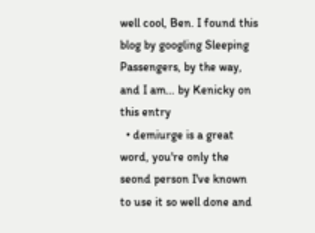well cool, Ben. I found this blog by googling Sleeping Passengers, by the way, and I am… by Kenicky on this entry
  • demiurge is a great word, you're only the seond person I've known to use it so well done and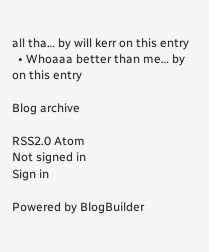all tha… by will kerr on this entry
  • Whoaaa better than me… by on this entry

Blog archive

RSS2.0 Atom
Not signed in
Sign in

Powered by BlogBuilder